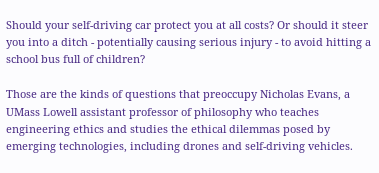Should your self-driving car protect you at all costs? Or should it steer you into a ditch - potentially causing serious injury - to avoid hitting a school bus full of children?

Those are the kinds of questions that preoccupy Nicholas Evans, a UMass Lowell assistant professor of philosophy who teaches engineering ethics and studies the ethical dilemmas posed by emerging technologies, including drones and self-driving vehicles.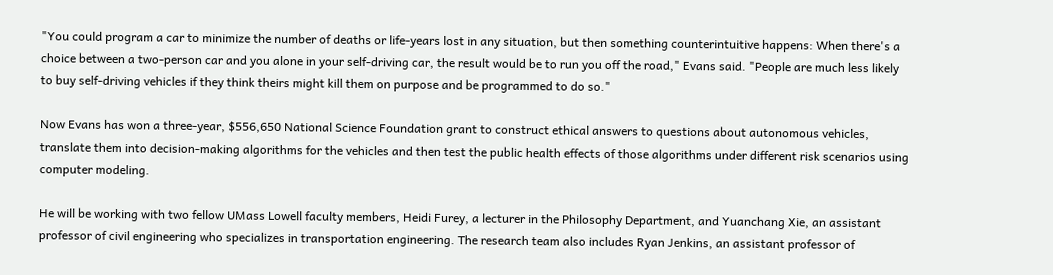"You could program a car to minimize the number of deaths or life-years lost in any situation, but then something counterintuitive happens: When there's a choice between a two-person car and you alone in your self-driving car, the result would be to run you off the road," Evans said. "People are much less likely to buy self-driving vehicles if they think theirs might kill them on purpose and be programmed to do so."

Now Evans has won a three-year, $556,650 National Science Foundation grant to construct ethical answers to questions about autonomous vehicles, translate them into decision-making algorithms for the vehicles and then test the public health effects of those algorithms under different risk scenarios using computer modeling.

He will be working with two fellow UMass Lowell faculty members, Heidi Furey, a lecturer in the Philosophy Department, and Yuanchang Xie, an assistant professor of civil engineering who specializes in transportation engineering. The research team also includes Ryan Jenkins, an assistant professor of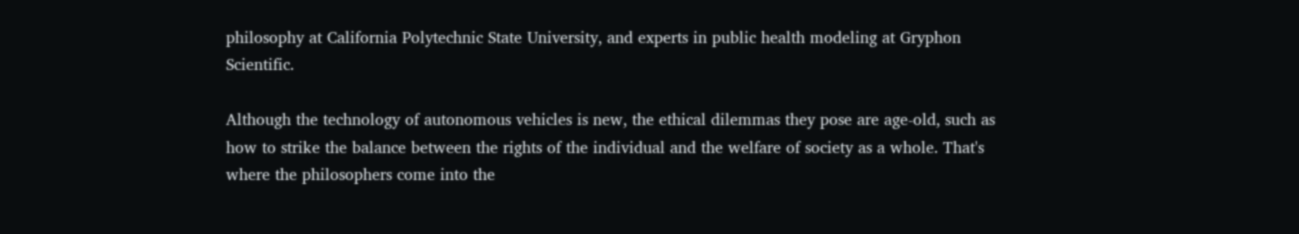philosophy at California Polytechnic State University, and experts in public health modeling at Gryphon Scientific.

Although the technology of autonomous vehicles is new, the ethical dilemmas they pose are age-old, such as how to strike the balance between the rights of the individual and the welfare of society as a whole. That's where the philosophers come into the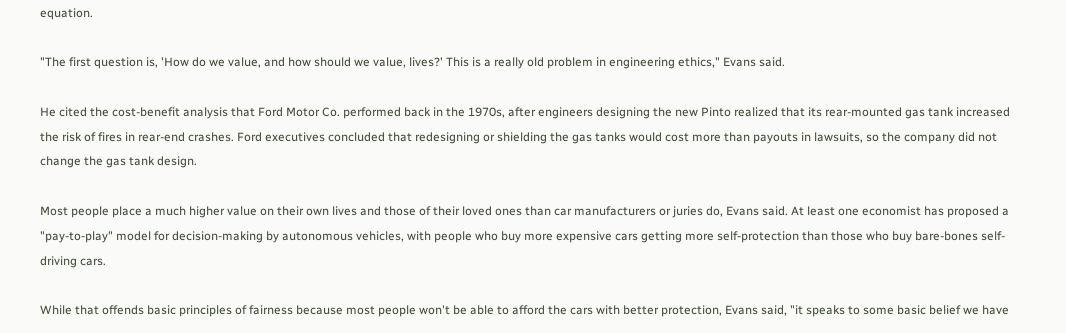equation.

"The first question is, 'How do we value, and how should we value, lives?' This is a really old problem in engineering ethics," Evans said.

He cited the cost-benefit analysis that Ford Motor Co. performed back in the 1970s, after engineers designing the new Pinto realized that its rear-mounted gas tank increased the risk of fires in rear-end crashes. Ford executives concluded that redesigning or shielding the gas tanks would cost more than payouts in lawsuits, so the company did not change the gas tank design.

Most people place a much higher value on their own lives and those of their loved ones than car manufacturers or juries do, Evans said. At least one economist has proposed a "pay-to-play" model for decision-making by autonomous vehicles, with people who buy more expensive cars getting more self-protection than those who buy bare-bones self-driving cars.

While that offends basic principles of fairness because most people won't be able to afford the cars with better protection, Evans said, "it speaks to some basic belief we have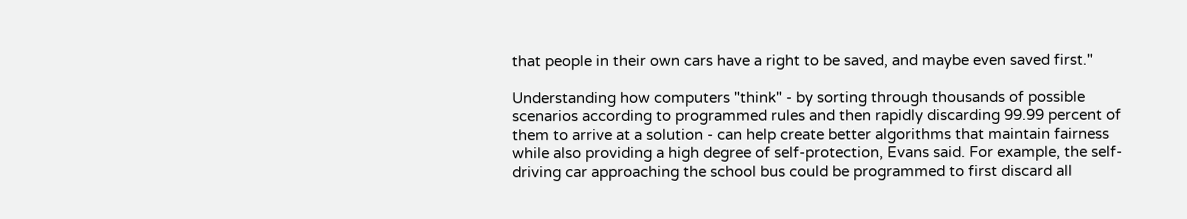that people in their own cars have a right to be saved, and maybe even saved first."

Understanding how computers "think" - by sorting through thousands of possible scenarios according to programmed rules and then rapidly discarding 99.99 percent of them to arrive at a solution - can help create better algorithms that maintain fairness while also providing a high degree of self-protection, Evans said. For example, the self-driving car approaching the school bus could be programmed to first discard all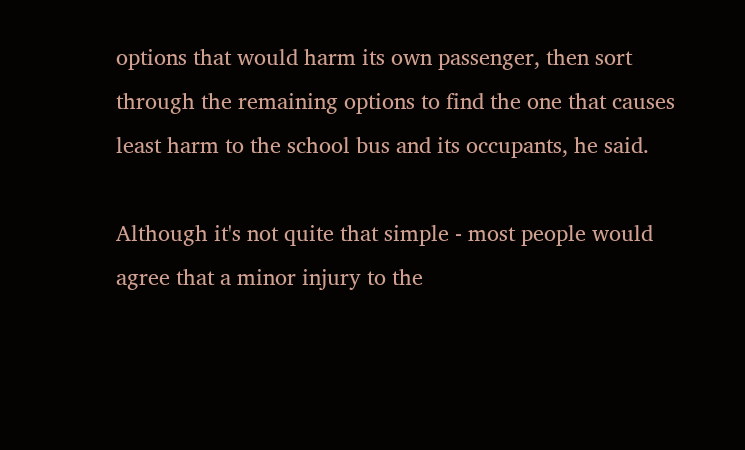options that would harm its own passenger, then sort through the remaining options to find the one that causes least harm to the school bus and its occupants, he said.

Although it's not quite that simple - most people would agree that a minor injury to the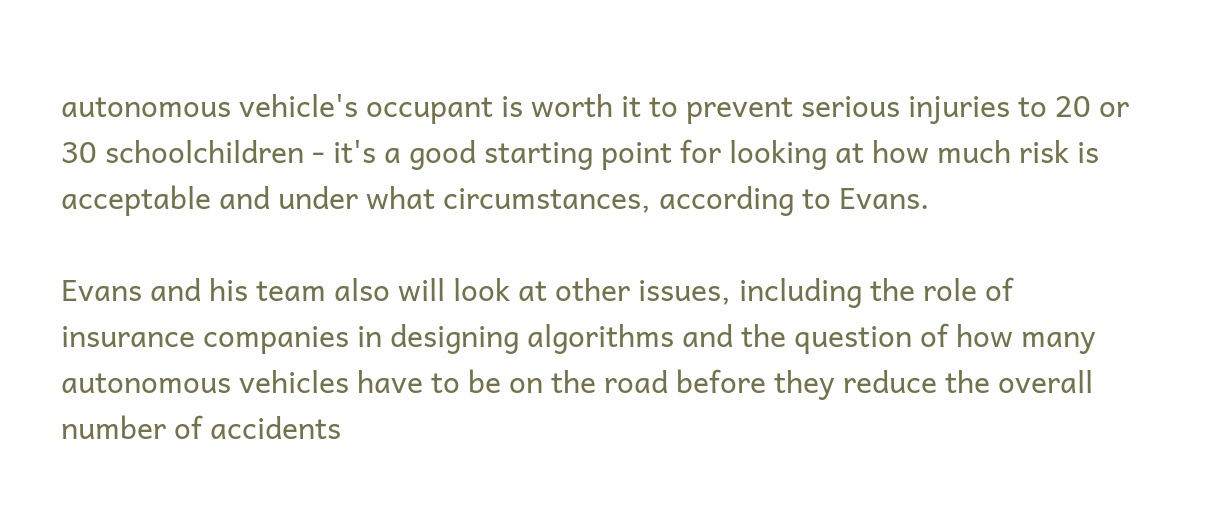autonomous vehicle's occupant is worth it to prevent serious injuries to 20 or 30 schoolchildren - it's a good starting point for looking at how much risk is acceptable and under what circumstances, according to Evans.

Evans and his team also will look at other issues, including the role of insurance companies in designing algorithms and the question of how many autonomous vehicles have to be on the road before they reduce the overall number of accidents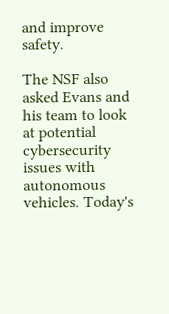and improve safety.

The NSF also asked Evans and his team to look at potential cybersecurity issues with autonomous vehicles. Today's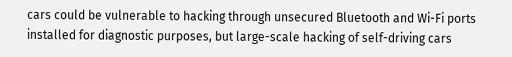cars could be vulnerable to hacking through unsecured Bluetooth and Wi-Fi ports installed for diagnostic purposes, but large-scale hacking of self-driving cars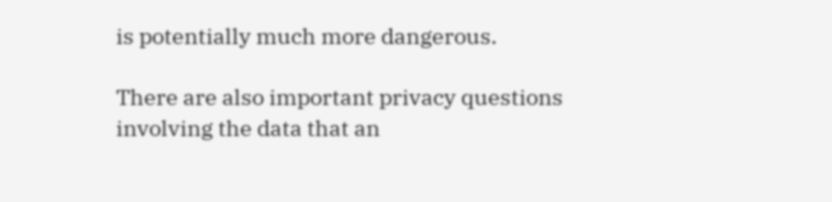is potentially much more dangerous.

There are also important privacy questions involving the data that an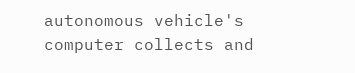autonomous vehicle's computer collects and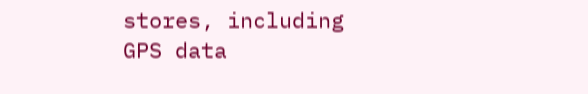stores, including GPS data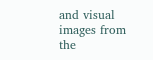and visual images from the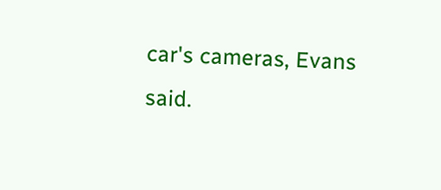car's cameras, Evans said.